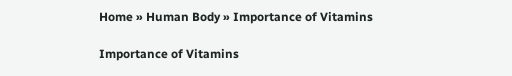Home » Human Body » Importance of Vitamins

Importance of Vitamins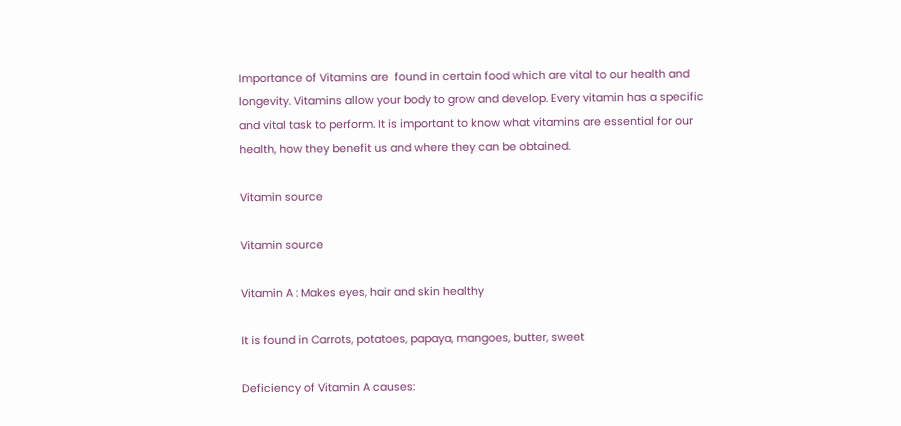Importance of Vitamins are  found in certain food which are vital to our health and longevity. Vitamins allow your body to grow and develop. Every vitamin has a specific and vital task to perform. It is important to know what vitamins are essential for our health, how they benefit us and where they can be obtained.

Vitamin source

Vitamin source

Vitamin A : Makes eyes, hair and skin healthy

It is found in Carrots, potatoes, papaya, mangoes, butter, sweet

Deficiency of Vitamin A causes: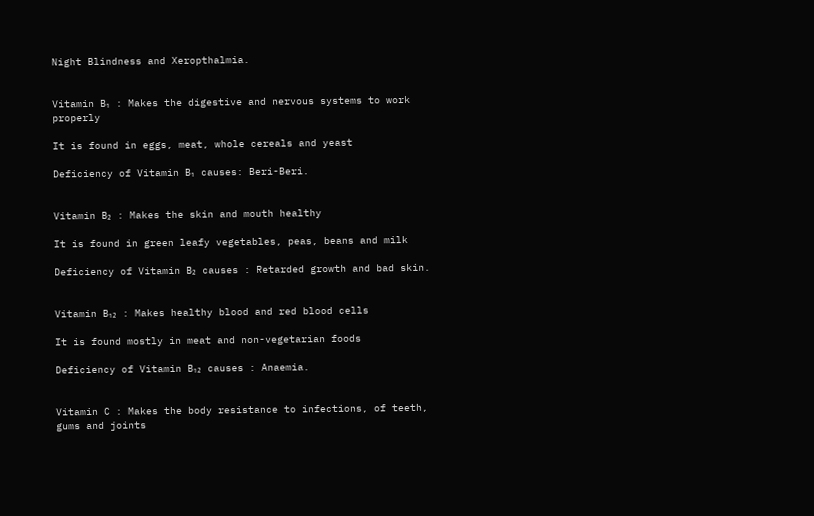Night Blindness and Xeropthalmia.


Vitamin B₁ : Makes the digestive and nervous systems to work properly

It is found in eggs, meat, whole cereals and yeast

Deficiency of Vitamin B₁ causes: Beri-Beri.


Vitamin B₂ : Makes the skin and mouth healthy

It is found in green leafy vegetables, peas, beans and milk

Deficiency of Vitamin B₂ causes : Retarded growth and bad skin.


Vitamin B₁₂ : Makes healthy blood and red blood cells

It is found mostly in meat and non-vegetarian foods

Deficiency of Vitamin B₁₂ causes : Anaemia.


Vitamin C : Makes the body resistance to infections, of teeth, gums and joints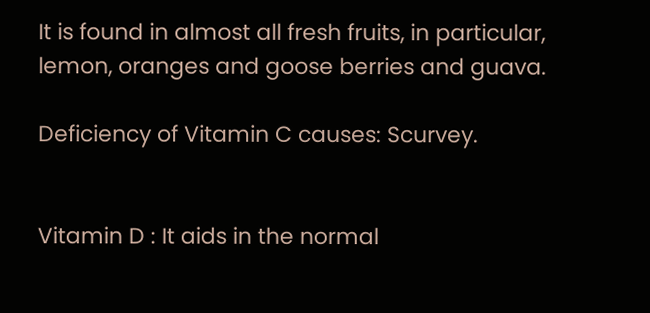It is found in almost all fresh fruits, in particular, lemon, oranges and goose berries and guava.

Deficiency of Vitamin C causes: Scurvey.


Vitamin D : It aids in the normal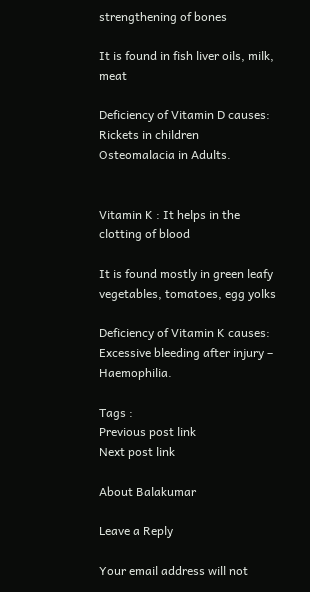strengthening of bones

It is found in fish liver oils, milk, meat

Deficiency of Vitamin D causes: Rickets in children Osteomalacia in Adults.


Vitamin K : It helps in the clotting of blood

It is found mostly in green leafy vegetables, tomatoes, egg yolks

Deficiency of Vitamin K causes: Excessive bleeding after injury – Haemophilia.

Tags :
Previous post link
Next post link

About Balakumar

Leave a Reply

Your email address will not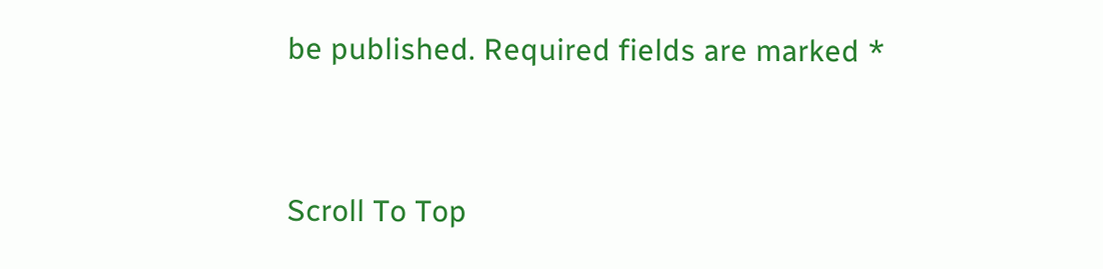be published. Required fields are marked *


Scroll To Top